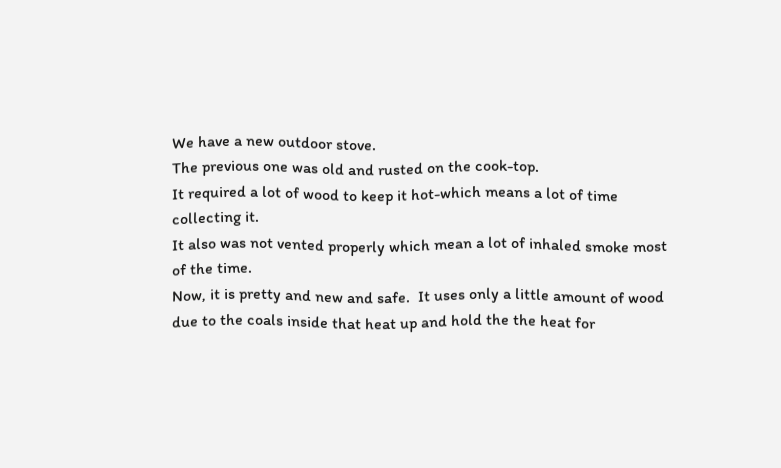We have a new outdoor stove.
The previous one was old and rusted on the cook-top.
It required a lot of wood to keep it hot-which means a lot of time collecting it.
It also was not vented properly which mean a lot of inhaled smoke most of the time.
Now, it is pretty and new and safe.  It uses only a little amount of wood due to the coals inside that heat up and hold the the heat for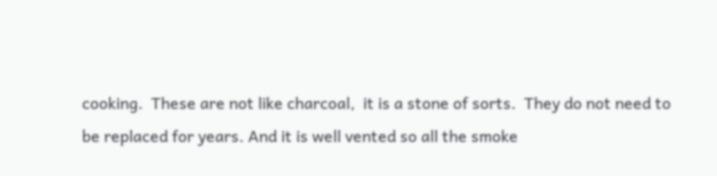cooking.  These are not like charcoal,  it is a stone of sorts.  They do not need to be replaced for years. And it is well vented so all the smoke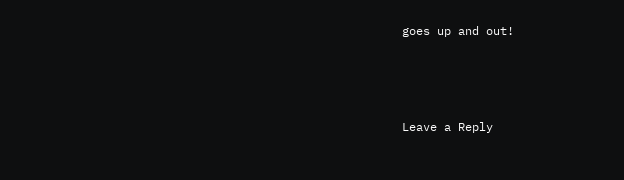goes up and out!



Leave a Reply